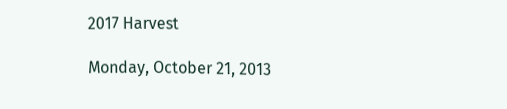2017 Harvest

Monday, October 21, 2013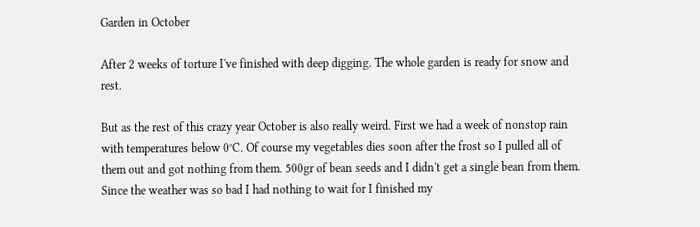Garden in October

After 2 weeks of torture I've finished with deep digging. The whole garden is ready for snow and rest.

But as the rest of this crazy year October is also really weird. First we had a week of nonstop rain with temperatures below 0°C. Of course my vegetables dies soon after the frost so I pulled all of them out and got nothing from them. 500gr of bean seeds and I didn't get a single bean from them. Since the weather was so bad I had nothing to wait for I finished my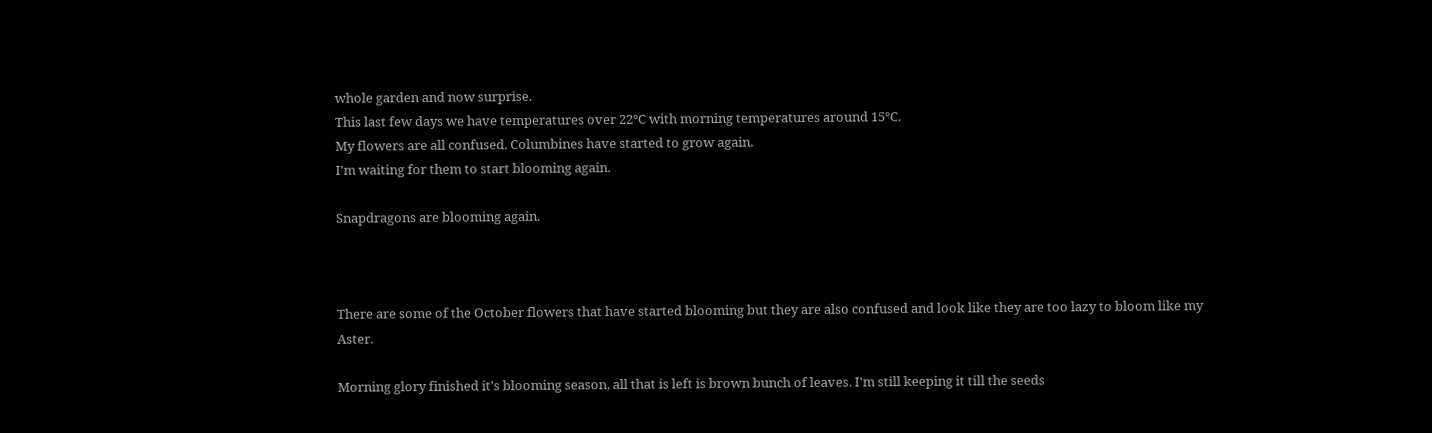whole garden and now surprise.
This last few days we have temperatures over 22°C with morning temperatures around 15°C.
My flowers are all confused. Columbines have started to grow again.
I'm waiting for them to start blooming again.

Snapdragons are blooming again.



There are some of the October flowers that have started blooming but they are also confused and look like they are too lazy to bloom like my Aster.

Morning glory finished it's blooming season, all that is left is brown bunch of leaves. I'm still keeping it till the seeds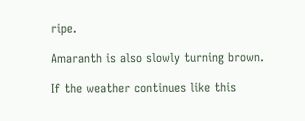ripe.

Amaranth is also slowly turning brown.

If the weather continues like this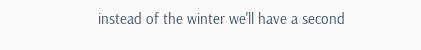instead of the winter we'll have a second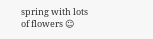spring with lots of flowers ☺